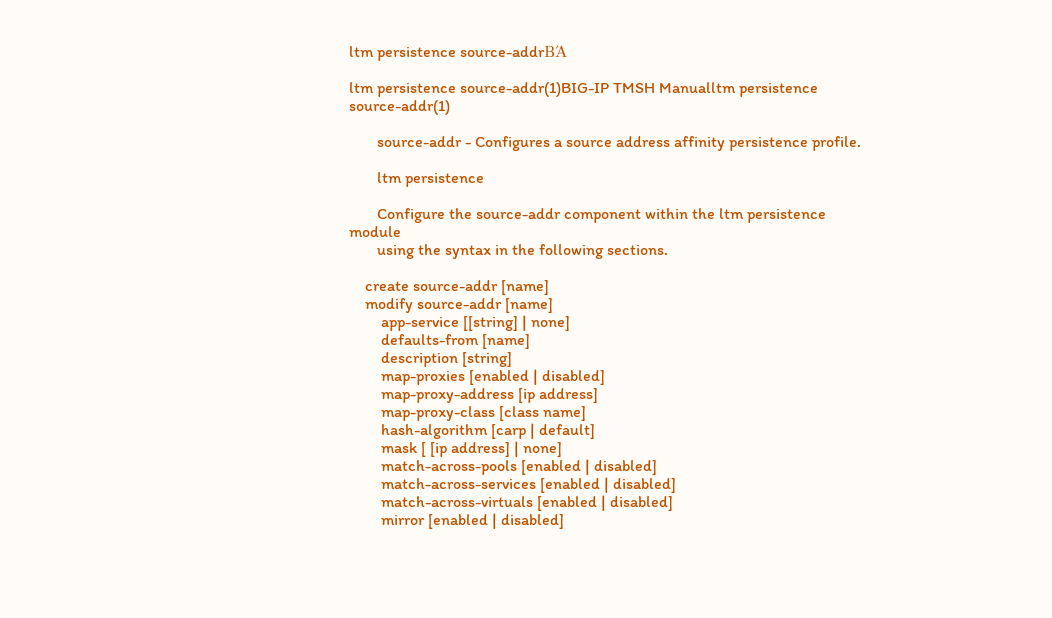ltm persistence source-addrΒΆ

ltm persistence source-addr(1)BIG-IP TMSH Manualltm persistence source-addr(1)

       source-addr - Configures a source address affinity persistence profile.

       ltm persistence

       Configure the source-addr component within the ltm persistence module
       using the syntax in the following sections.

    create source-addr [name]
    modify source-addr [name]
        app-service [[string] | none]
        defaults-from [name]
        description [string]
        map-proxies [enabled | disabled]
        map-proxy-address [ip address]
        map-proxy-class [class name]
        hash-algorithm [carp | default]
        mask [ [ip address] | none]
        match-across-pools [enabled | disabled]
        match-across-services [enabled | disabled]
        match-across-virtuals [enabled | disabled]
        mirror [enabled | disabled]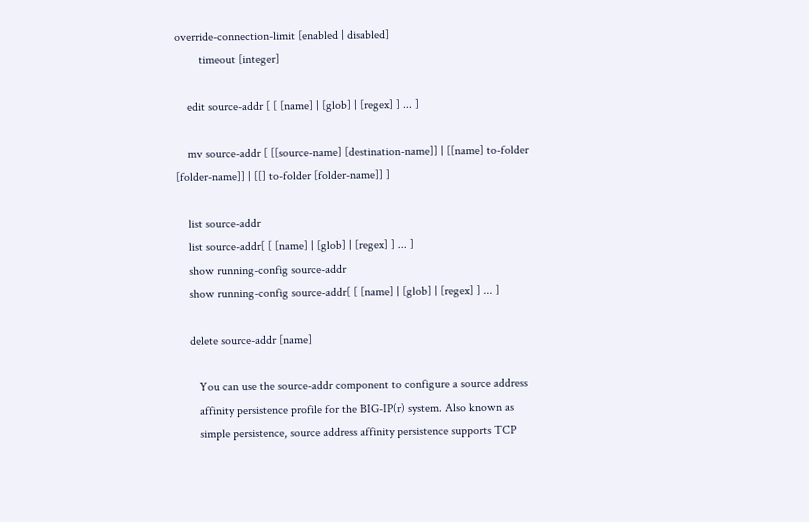override-connection-limit [enabled | disabled]
        timeout [integer]

    edit source-addr [ [ [name] | [glob] | [regex] ] ... ]

    mv source-addr [ [[source-name] [destination-name]] | [[name] to-folder [folder-name]] | [[] to-folder [folder-name]] ]

    list source-addr
    list source-addr[ [ [name] | [glob] | [regex] ] ... ]
    show running-config source-addr
    show running-config source-addr[ [ [name] | [glob] | [regex] ] ... ]

    delete source-addr [name]

       You can use the source-addr component to configure a source address
       affinity persistence profile for the BIG-IP(r) system. Also known as
       simple persistence, source address affinity persistence supports TCP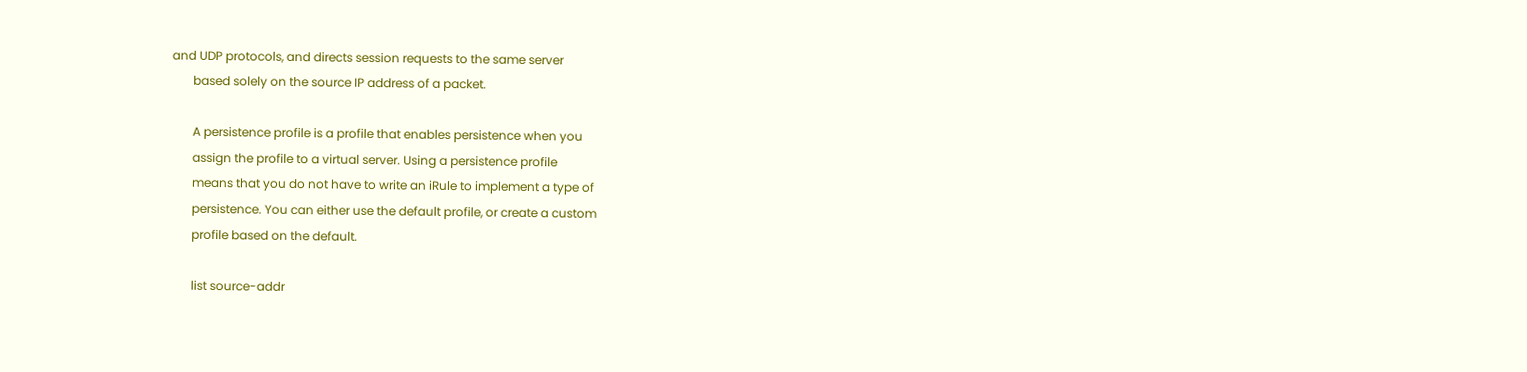and UDP protocols, and directs session requests to the same server
       based solely on the source IP address of a packet.

       A persistence profile is a profile that enables persistence when you
       assign the profile to a virtual server. Using a persistence profile
       means that you do not have to write an iRule to implement a type of
       persistence. You can either use the default profile, or create a custom
       profile based on the default.

       list source-addr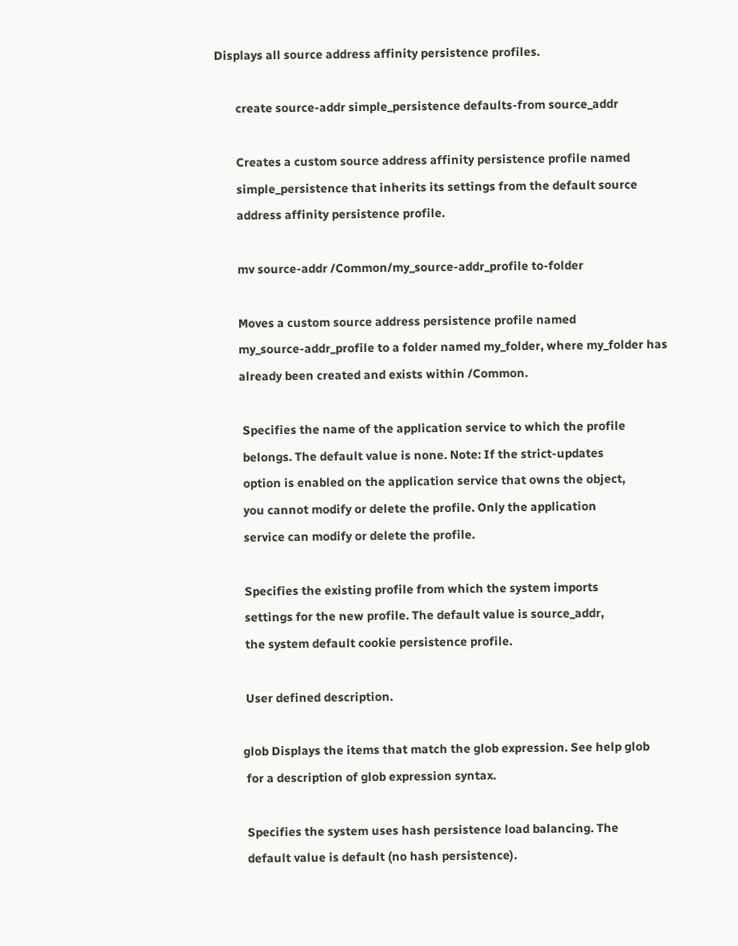Displays all source address affinity persistence profiles.

       create source-addr simple_persistence defaults-from source_addr

       Creates a custom source address affinity persistence profile named
       simple_persistence that inherits its settings from the default source
       address affinity persistence profile.

       mv source-addr /Common/my_source-addr_profile to-folder

       Moves a custom source address persistence profile named
       my_source-addr_profile to a folder named my_folder, where my_folder has
       already been created and exists within /Common.

        Specifies the name of the application service to which the profile
        belongs. The default value is none. Note: If the strict-updates
        option is enabled on the application service that owns the object,
        you cannot modify or delete the profile. Only the application
        service can modify or delete the profile.

        Specifies the existing profile from which the system imports
        settings for the new profile. The default value is source_addr,
        the system default cookie persistence profile.

        User defined description.

       glob Displays the items that match the glob expression. See help glob
        for a description of glob expression syntax.

        Specifies the system uses hash persistence load balancing. The
        default value is default (no hash persistence).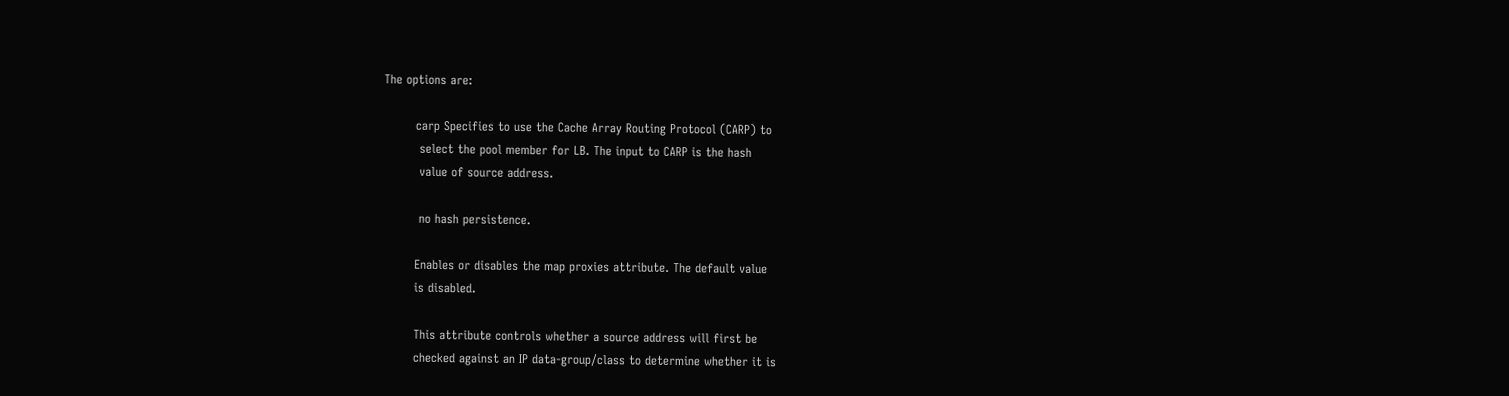The options are:

        carp Specifies to use the Cache Array Routing Protocol (CARP) to
         select the pool member for LB. The input to CARP is the hash
         value of source address.

         no hash persistence.

        Enables or disables the map proxies attribute. The default value
        is disabled.

        This attribute controls whether a source address will first be
        checked against an IP data-group/class to determine whether it is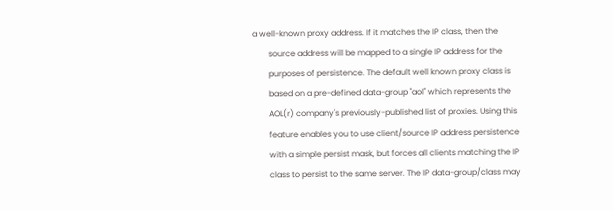a well-known proxy address. If it matches the IP class, then the
        source address will be mapped to a single IP address for the
        purposes of persistence. The default well known proxy class is
        based on a pre-defined data-group "aol" which represents the
        AOL(r) company's previously-published list of proxies. Using this
        feature enables you to use client/source IP address persistence
        with a simple persist mask, but forces all clients matching the IP
        class to persist to the same server. The IP data-group/class may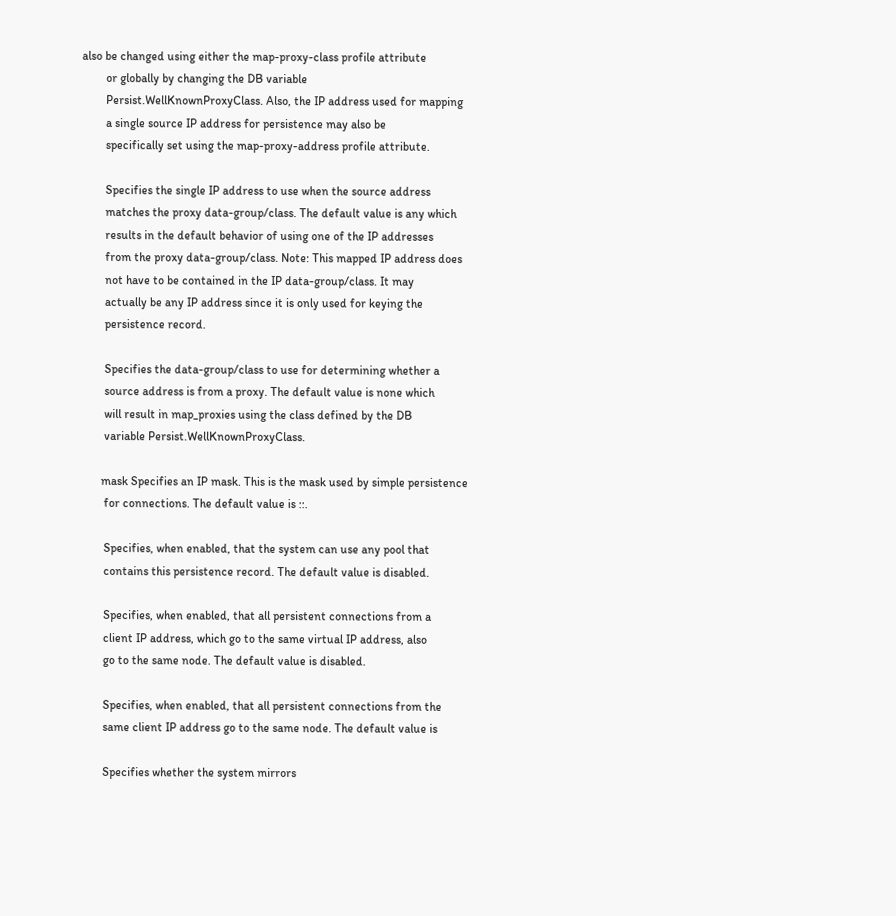also be changed using either the map-proxy-class profile attribute
        or globally by changing the DB variable
        Persist.WellKnownProxyClass. Also, the IP address used for mapping
        a single source IP address for persistence may also be
        specifically set using the map-proxy-address profile attribute.

        Specifies the single IP address to use when the source address
        matches the proxy data-group/class. The default value is any which
        results in the default behavior of using one of the IP addresses
        from the proxy data-group/class. Note: This mapped IP address does
        not have to be contained in the IP data-group/class. It may
        actually be any IP address since it is only used for keying the
        persistence record.

        Specifies the data-group/class to use for determining whether a
        source address is from a proxy. The default value is none which
        will result in map_proxies using the class defined by the DB
        variable Persist.WellKnownProxyClass.

       mask Specifies an IP mask. This is the mask used by simple persistence
        for connections. The default value is ::.

        Specifies, when enabled, that the system can use any pool that
        contains this persistence record. The default value is disabled.

        Specifies, when enabled, that all persistent connections from a
        client IP address, which go to the same virtual IP address, also
        go to the same node. The default value is disabled.

        Specifies, when enabled, that all persistent connections from the
        same client IP address go to the same node. The default value is

        Specifies whether the system mirrors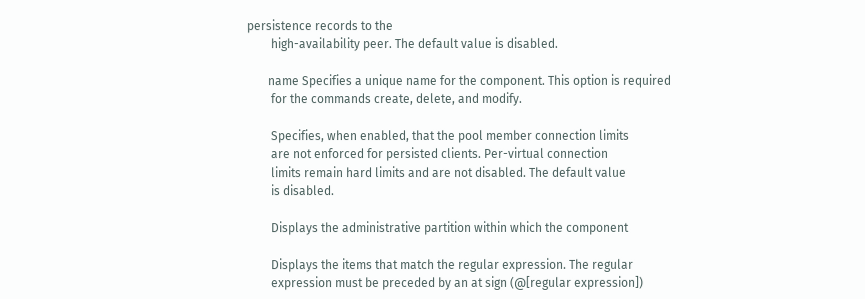persistence records to the
        high-availability peer. The default value is disabled.

       name Specifies a unique name for the component. This option is required
        for the commands create, delete, and modify.

        Specifies, when enabled, that the pool member connection limits
        are not enforced for persisted clients. Per-virtual connection
        limits remain hard limits and are not disabled. The default value
        is disabled.

        Displays the administrative partition within which the component

        Displays the items that match the regular expression. The regular
        expression must be preceded by an at sign (@[regular expression])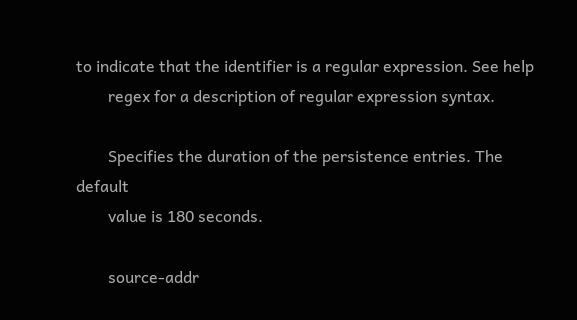to indicate that the identifier is a regular expression. See help
        regex for a description of regular expression syntax.

        Specifies the duration of the persistence entries. The default
        value is 180 seconds.

        source-addr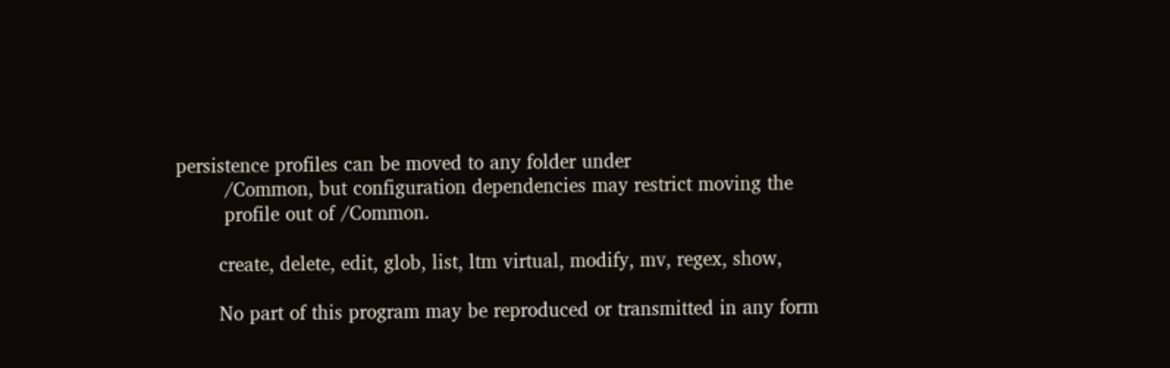persistence profiles can be moved to any folder under
        /Common, but configuration dependencies may restrict moving the
        profile out of /Common.

       create, delete, edit, glob, list, ltm virtual, modify, mv, regex, show,

       No part of this program may be reproduced or transmitted in any form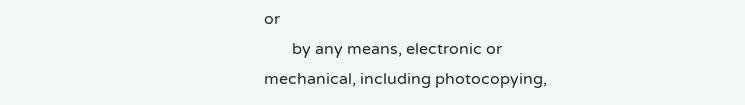or
       by any means, electronic or mechanical, including photocopying,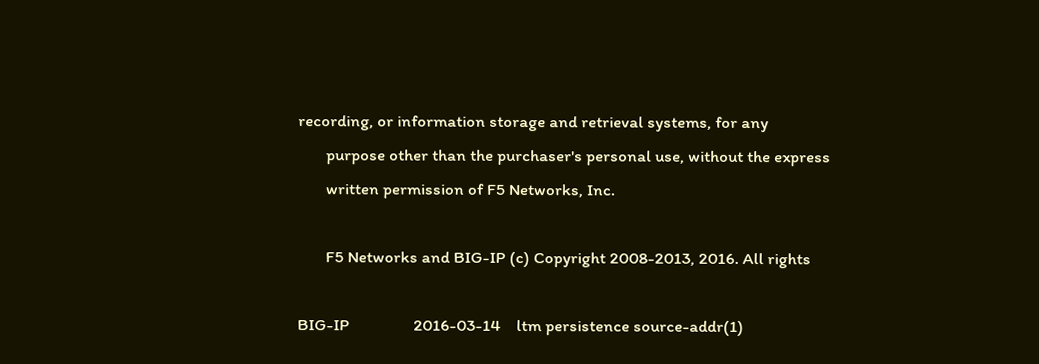recording, or information storage and retrieval systems, for any
       purpose other than the purchaser's personal use, without the express
       written permission of F5 Networks, Inc.

       F5 Networks and BIG-IP (c) Copyright 2008-2013, 2016. All rights

BIG-IP                2016-03-14    ltm persistence source-addr(1)